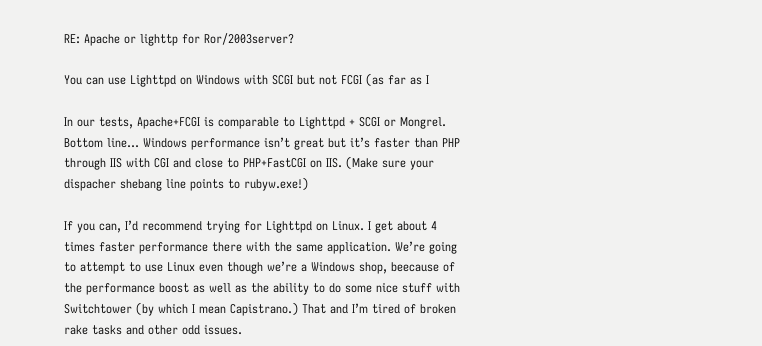RE: Apache or lighttp for Ror/2003server?

You can use Lighttpd on Windows with SCGI but not FCGI (as far as I

In our tests, Apache+FCGI is comparable to Lighttpd + SCGI or Mongrel.
Bottom line… Windows performance isn’t great but it’s faster than PHP
through IIS with CGI and close to PHP+FastCGI on IIS. (Make sure your
dispacher shebang line points to rubyw.exe!)

If you can, I’d recommend trying for Lighttpd on Linux. I get about 4
times faster performance there with the same application. We’re going
to attempt to use Linux even though we’re a Windows shop, beecause of
the performance boost as well as the ability to do some nice stuff with
Switchtower (by which I mean Capistrano.) That and I’m tired of broken
rake tasks and other odd issues.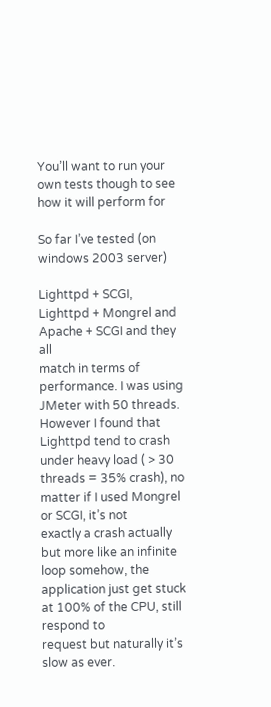You’ll want to run your own tests though to see how it will perform for

So far I’ve tested (on windows 2003 server)

Lighttpd + SCGI, Lighttpd + Mongrel and Apache + SCGI and they all
match in terms of performance. I was using JMeter with 50 threads.
However I found that Lighttpd tend to crash under heavy load ( > 30
threads = 35% crash), no matter if I used Mongrel or SCGI, it’s not
exactly a crash actually but more like an infinite loop somehow, the
application just get stuck at 100% of the CPU, still respond to
request but naturally it’s slow as ever.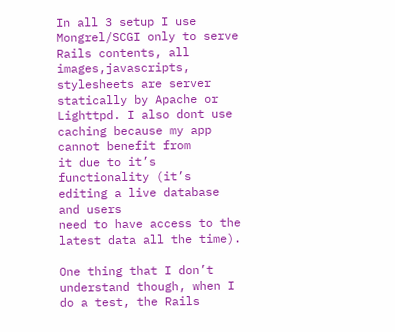In all 3 setup I use Mongrel/SCGI only to serve Rails contents, all
images,javascripts, stylesheets are server statically by Apache or
Lighttpd. I also dont use caching because my app cannot benefit from
it due to it’s functionality (it’s editing a live database and users
need to have access to the latest data all the time).

One thing that I don’t understand though, when I do a test, the Rails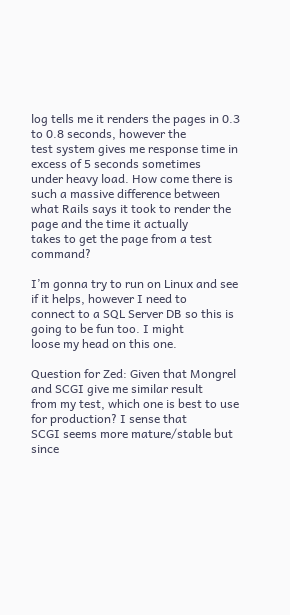log tells me it renders the pages in 0.3 to 0.8 seconds, however the
test system gives me response time in excess of 5 seconds sometimes
under heavy load. How come there is such a massive difference between
what Rails says it took to render the page and the time it actually
takes to get the page from a test command?

I’m gonna try to run on Linux and see if it helps, however I need to
connect to a SQL Server DB so this is going to be fun too. I might
loose my head on this one.

Question for Zed: Given that Mongrel and SCGI give me similar result
from my test, which one is best to use for production? I sense that
SCGI seems more mature/stable but since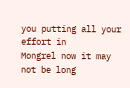you putting all your effort in
Mongrel now it may not be long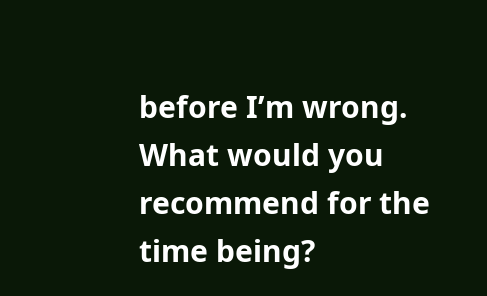before I’m wrong. What would you
recommend for the time being?